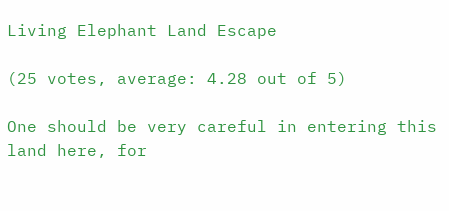Living Elephant Land Escape

(25 votes, average: 4.28 out of 5)

One should be very careful in entering this land here, for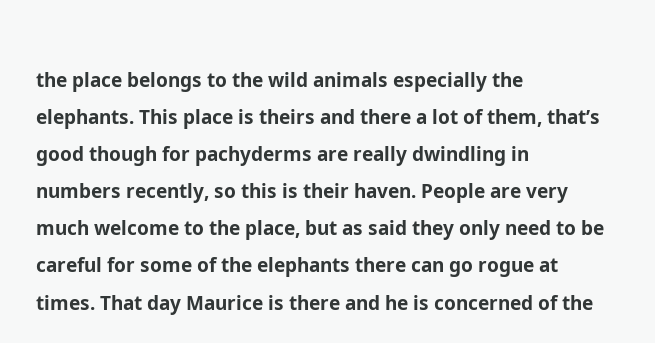the place belongs to the wild animals especially the elephants. This place is theirs and there a lot of them, that’s good though for pachyderms are really dwindling in numbers recently, so this is their haven. People are very much welcome to the place, but as said they only need to be careful for some of the elephants there can go rogue at times. That day Maurice is there and he is concerned of the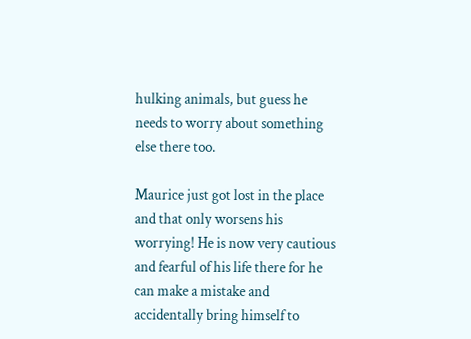hulking animals, but guess he needs to worry about something else there too.

Maurice just got lost in the place and that only worsens his worrying! He is now very cautious and fearful of his life there for he can make a mistake and accidentally bring himself to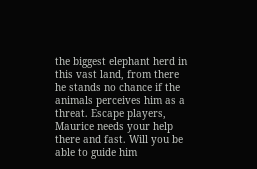the biggest elephant herd in this vast land, from there he stands no chance if the animals perceives him as a threat. Escape players, Maurice needs your help there and fast. Will you be able to guide him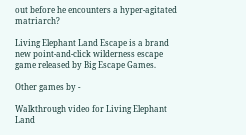out before he encounters a hyper-agitated matriarch?

Living Elephant Land Escape is a brand new point-and-click wilderness escape game released by Big Escape Games.

Other games by -

Walkthrough video for Living Elephant Land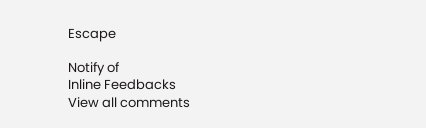Escape

Notify of
Inline Feedbacks
View all comments